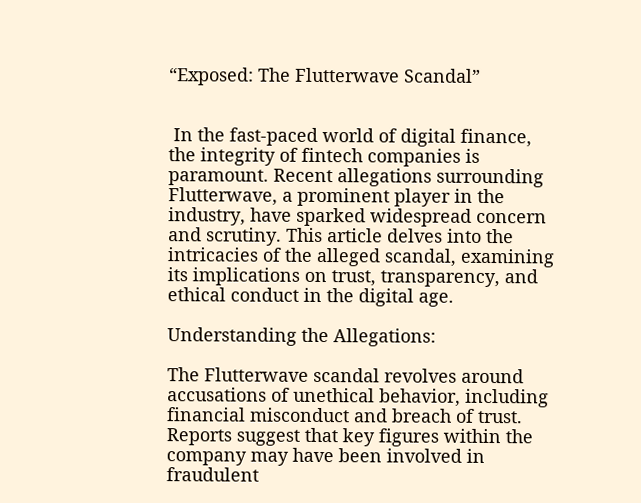“Exposed: The Flutterwave Scandal”


 In the fast-paced world of digital finance, the integrity of fintech companies is paramount. Recent allegations surrounding Flutterwave, a prominent player in the industry, have sparked widespread concern and scrutiny. This article delves into the intricacies of the alleged scandal, examining its implications on trust, transparency, and ethical conduct in the digital age.

Understanding the Allegations:

The Flutterwave scandal revolves around accusations of unethical behavior, including financial misconduct and breach of trust. Reports suggest that key figures within the company may have been involved in fraudulent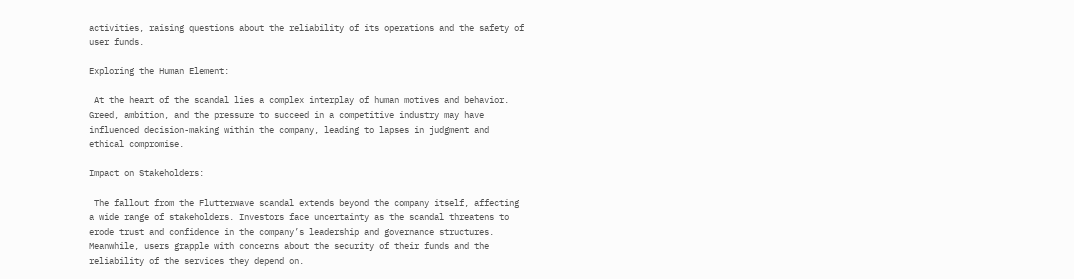activities, raising questions about the reliability of its operations and the safety of user funds.

Exploring the Human Element:

 At the heart of the scandal lies a complex interplay of human motives and behavior. Greed, ambition, and the pressure to succeed in a competitive industry may have influenced decision-making within the company, leading to lapses in judgment and ethical compromise.

Impact on Stakeholders:

 The fallout from the Flutterwave scandal extends beyond the company itself, affecting a wide range of stakeholders. Investors face uncertainty as the scandal threatens to erode trust and confidence in the company’s leadership and governance structures. Meanwhile, users grapple with concerns about the security of their funds and the reliability of the services they depend on.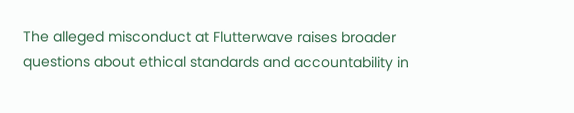The alleged misconduct at Flutterwave raises broader questions about ethical standards and accountability in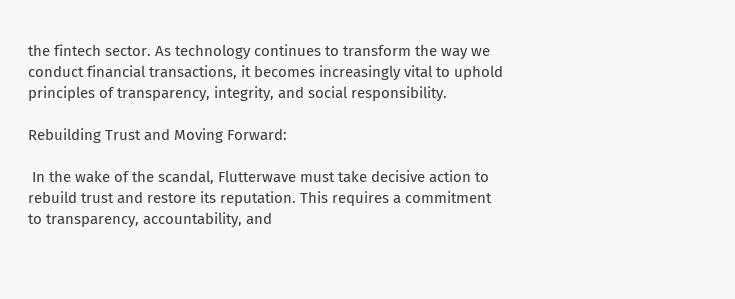the fintech sector. As technology continues to transform the way we conduct financial transactions, it becomes increasingly vital to uphold principles of transparency, integrity, and social responsibility.

Rebuilding Trust and Moving Forward:

 In the wake of the scandal, Flutterwave must take decisive action to rebuild trust and restore its reputation. This requires a commitment to transparency, accountability, and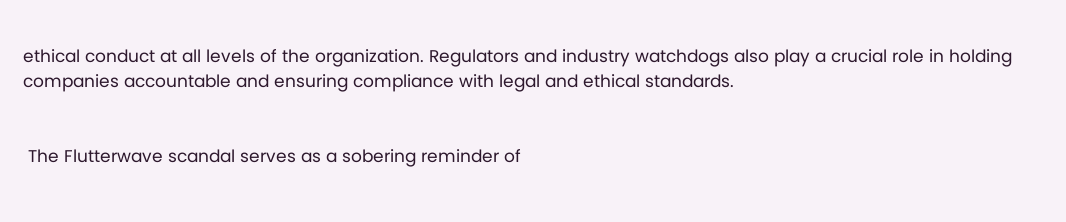ethical conduct at all levels of the organization. Regulators and industry watchdogs also play a crucial role in holding companies accountable and ensuring compliance with legal and ethical standards.


 The Flutterwave scandal serves as a sobering reminder of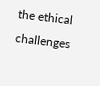the ethical challenges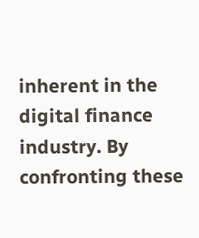inherent in the digital finance industry. By confronting these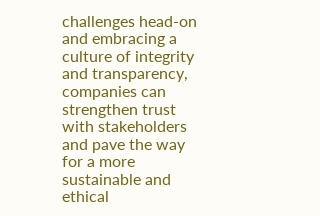challenges head-on and embracing a culture of integrity and transparency, companies can strengthen trust with stakeholders and pave the way for a more sustainable and ethical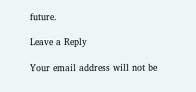future.

Leave a Reply

Your email address will not be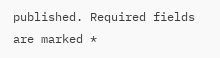published. Required fields are marked *